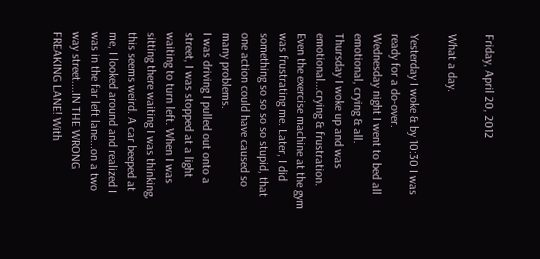Friday, April 20, 2012

What a day.

Yesterday I woke & by 10:30 I was ready for a do-over.
Wednesday night I went to bed all emotional, crying & all.
Thursday I woke up and was emotional...crying & frustration.
Even the exercise machine at the gym was frustrating me. Later, I did something so so so so stupid, that one action could have caused so many problems.
I was driving I pulled out onto a street, I was stopped at a light waiting to turn left. When I was sitting there waiting I was thinking, this seems weird. A car beeped at me, I looked around and realized I was in the far left lane...on a two way street....IN THE WRONG FREAKING LANE! With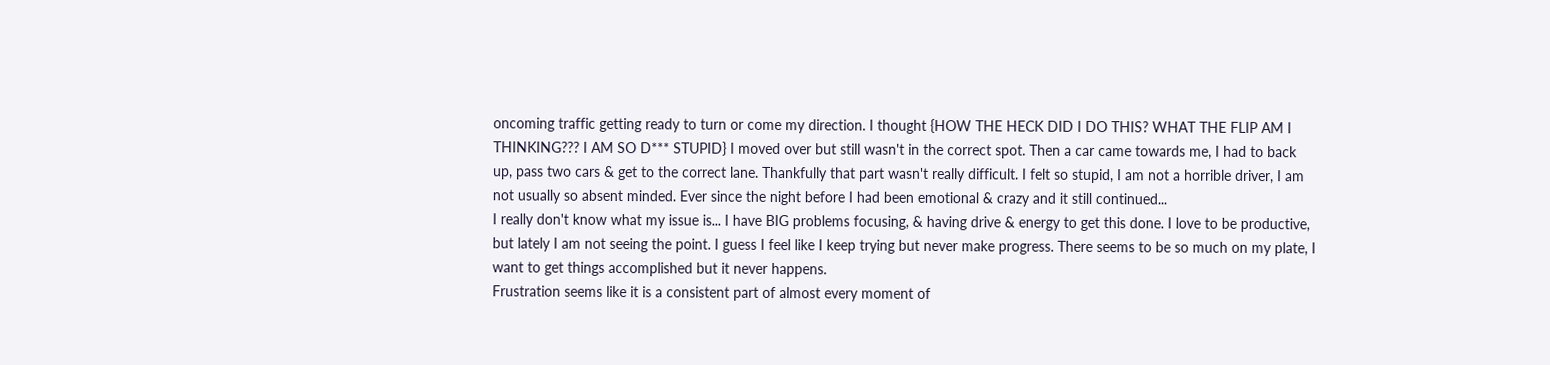oncoming traffic getting ready to turn or come my direction. I thought {HOW THE HECK DID I DO THIS? WHAT THE FLIP AM I THINKING??? I AM SO D*** STUPID} I moved over but still wasn't in the correct spot. Then a car came towards me, I had to back up, pass two cars & get to the correct lane. Thankfully that part wasn't really difficult. I felt so stupid, I am not a horrible driver, I am not usually so absent minded. Ever since the night before I had been emotional & crazy and it still continued...
I really don't know what my issue is... I have BIG problems focusing, & having drive & energy to get this done. I love to be productive, but lately I am not seeing the point. I guess I feel like I keep trying but never make progress. There seems to be so much on my plate, I want to get things accomplished but it never happens.
Frustration seems like it is a consistent part of almost every moment of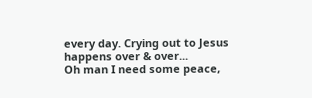every day. Crying out to Jesus happens over & over...
Oh man I need some peace,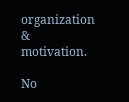organization & motivation.

No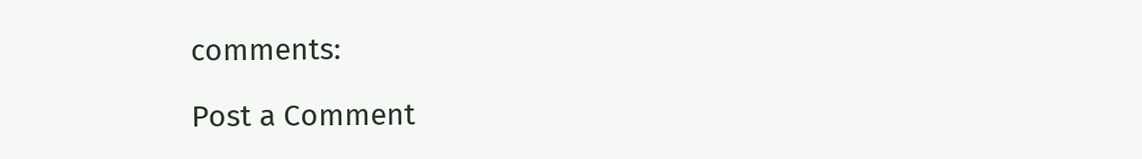comments:

Post a Comment